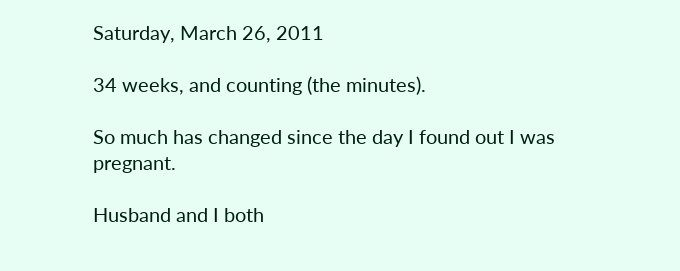Saturday, March 26, 2011

34 weeks, and counting (the minutes).

So much has changed since the day I found out I was pregnant.

Husband and I both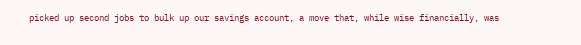picked up second jobs to bulk up our savings account, a move that, while wise financially, was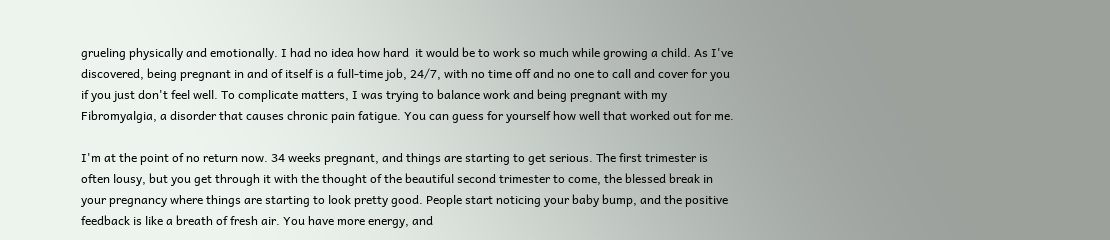grueling physically and emotionally. I had no idea how hard  it would be to work so much while growing a child. As I've discovered, being pregnant in and of itself is a full-time job, 24/7, with no time off and no one to call and cover for you if you just don't feel well. To complicate matters, I was trying to balance work and being pregnant with my Fibromyalgia, a disorder that causes chronic pain fatigue. You can guess for yourself how well that worked out for me.

I'm at the point of no return now. 34 weeks pregnant, and things are starting to get serious. The first trimester is often lousy, but you get through it with the thought of the beautiful second trimester to come, the blessed break in your pregnancy where things are starting to look pretty good. People start noticing your baby bump, and the positive feedback is like a breath of fresh air. You have more energy, and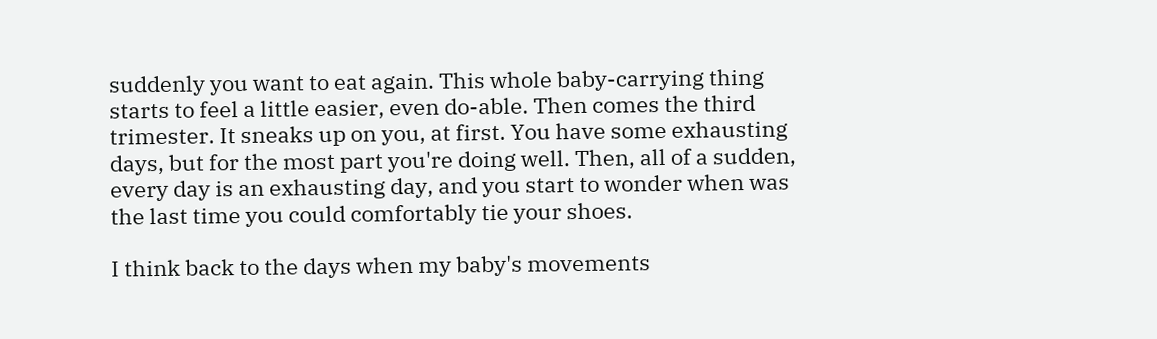suddenly you want to eat again. This whole baby-carrying thing starts to feel a little easier, even do-able. Then comes the third trimester. It sneaks up on you, at first. You have some exhausting days, but for the most part you're doing well. Then, all of a sudden, every day is an exhausting day, and you start to wonder when was the last time you could comfortably tie your shoes.

I think back to the days when my baby's movements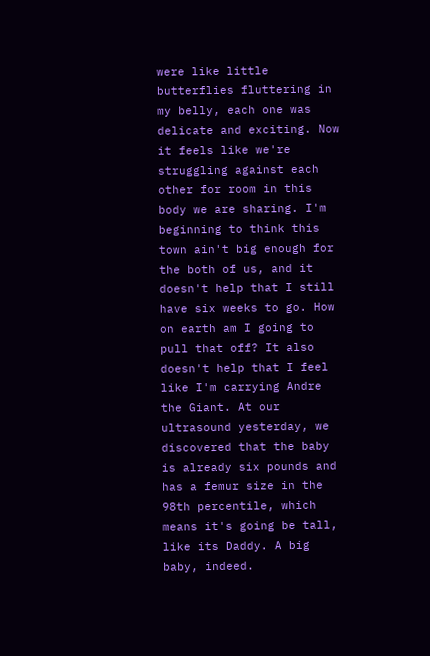were like little butterflies fluttering in my belly, each one was delicate and exciting. Now it feels like we're struggling against each other for room in this body we are sharing. I'm beginning to think this town ain't big enough for the both of us, and it doesn't help that I still have six weeks to go. How on earth am I going to pull that off? It also doesn't help that I feel like I'm carrying Andre the Giant. At our ultrasound yesterday, we discovered that the baby is already six pounds and has a femur size in the 98th percentile, which means it's going be tall, like its Daddy. A big baby, indeed.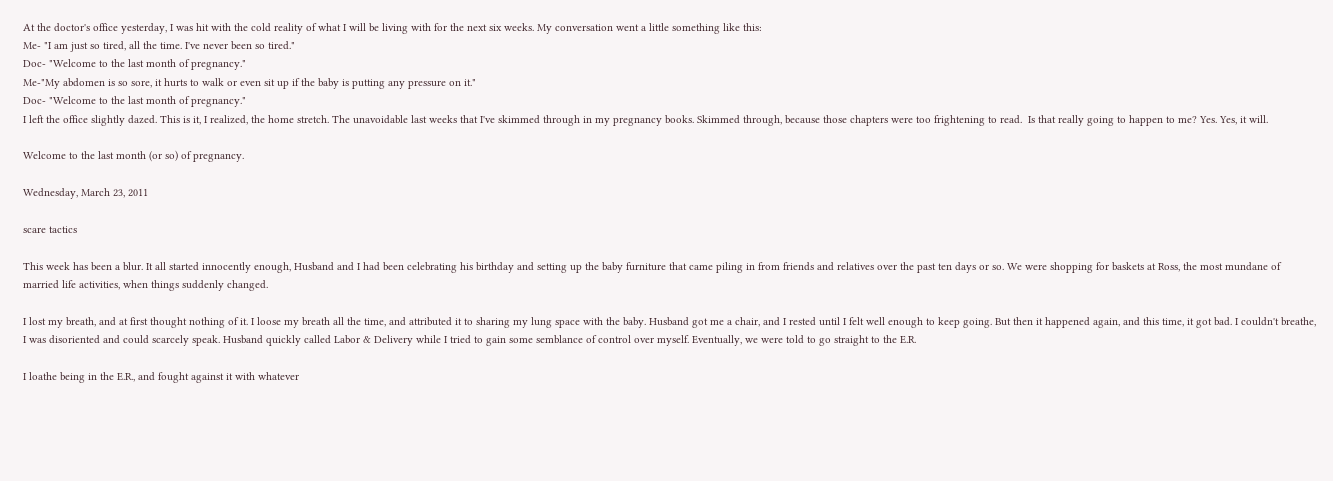At the doctor's office yesterday, I was hit with the cold reality of what I will be living with for the next six weeks. My conversation went a little something like this:
Me- "I am just so tired, all the time. I've never been so tired."
Doc- "Welcome to the last month of pregnancy."
Me-"My abdomen is so sore, it hurts to walk or even sit up if the baby is putting any pressure on it."
Doc- "Welcome to the last month of pregnancy."
I left the office slightly dazed. This is it, I realized, the home stretch. The unavoidable last weeks that I've skimmed through in my pregnancy books. Skimmed through, because those chapters were too frightening to read.  Is that really going to happen to me? Yes. Yes, it will.

Welcome to the last month (or so) of pregnancy.

Wednesday, March 23, 2011

scare tactics

This week has been a blur. It all started innocently enough, Husband and I had been celebrating his birthday and setting up the baby furniture that came piling in from friends and relatives over the past ten days or so. We were shopping for baskets at Ross, the most mundane of married life activities, when things suddenly changed.

I lost my breath, and at first thought nothing of it. I loose my breath all the time, and attributed it to sharing my lung space with the baby. Husband got me a chair, and I rested until I felt well enough to keep going. But then it happened again, and this time, it got bad. I couldn't breathe, I was disoriented and could scarcely speak. Husband quickly called Labor & Delivery while I tried to gain some semblance of control over myself. Eventually, we were told to go straight to the E.R.

I loathe being in the E.R., and fought against it with whatever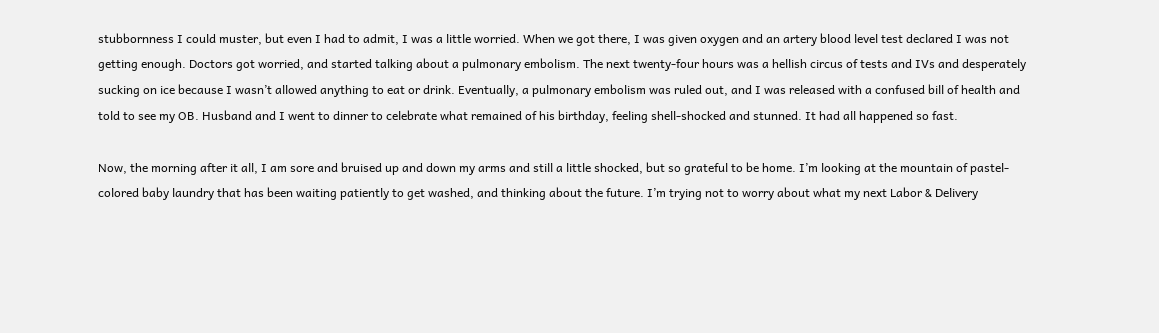stubbornness I could muster, but even I had to admit, I was a little worried. When we got there, I was given oxygen and an artery blood level test declared I was not getting enough. Doctors got worried, and started talking about a pulmonary embolism. The next twenty-four hours was a hellish circus of tests and IVs and desperately sucking on ice because I wasn’t allowed anything to eat or drink. Eventually, a pulmonary embolism was ruled out, and I was released with a confused bill of health and told to see my OB. Husband and I went to dinner to celebrate what remained of his birthday, feeling shell-shocked and stunned. It had all happened so fast.

Now, the morning after it all, I am sore and bruised up and down my arms and still a little shocked, but so grateful to be home. I’m looking at the mountain of pastel-colored baby laundry that has been waiting patiently to get washed, and thinking about the future. I’m trying not to worry about what my next Labor & Delivery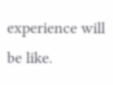experience will be like.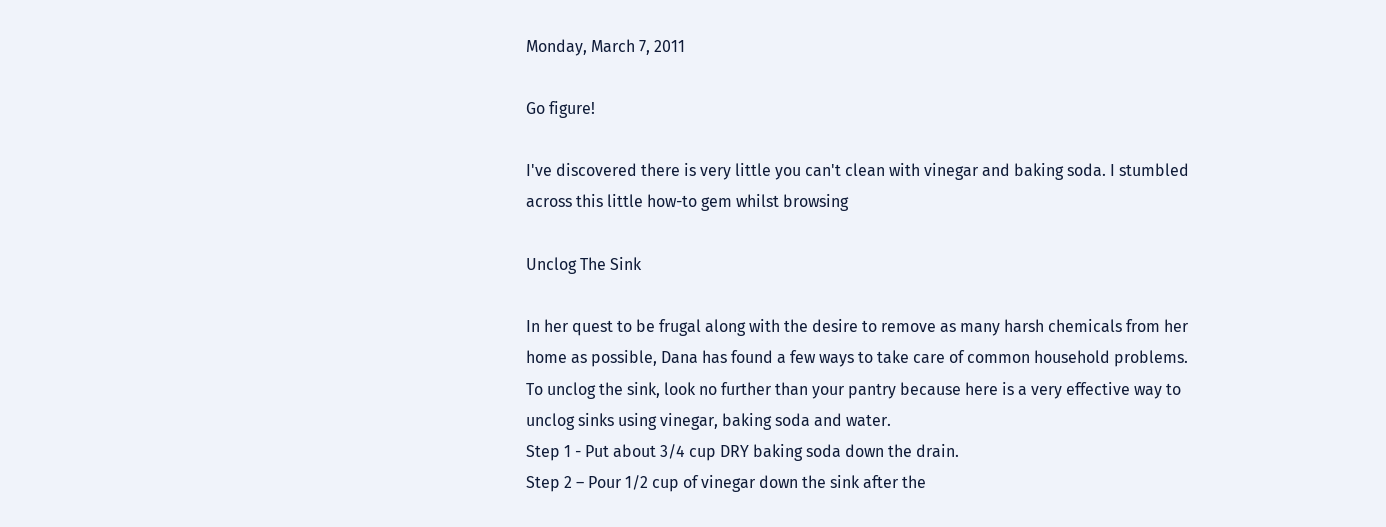Monday, March 7, 2011

Go figure!

I've discovered there is very little you can't clean with vinegar and baking soda. I stumbled across this little how-to gem whilst browsing

Unclog The Sink

In her quest to be frugal along with the desire to remove as many harsh chemicals from her home as possible, Dana has found a few ways to take care of common household problems.
To unclog the sink, look no further than your pantry because here is a very effective way to unclog sinks using vinegar, baking soda and water.
Step 1 - Put about 3/4 cup DRY baking soda down the drain.
Step 2 – Pour 1/2 cup of vinegar down the sink after the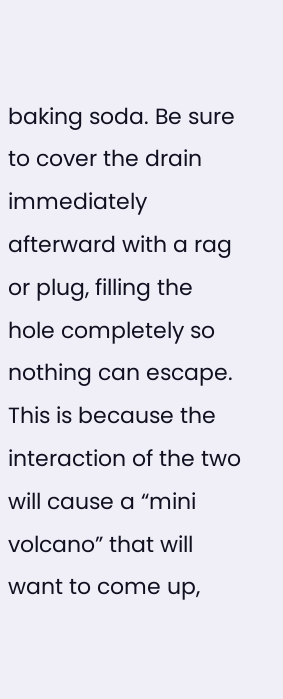baking soda. Be sure to cover the drain immediately afterward with a rag or plug, filling the hole completely so nothing can escape. This is because the interaction of the two will cause a “mini volcano” that will want to come up,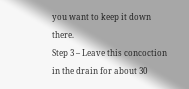you want to keep it down there.
Step 3 – Leave this concoction in the drain for about 30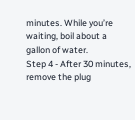minutes. While you’re waiting, boil about a gallon of water.
Step 4 - After 30 minutes, remove the plug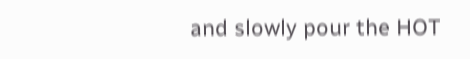and slowly pour the HOT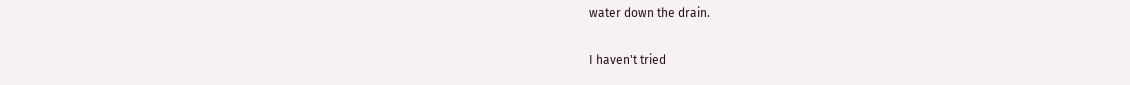water down the drain.

I haven't tried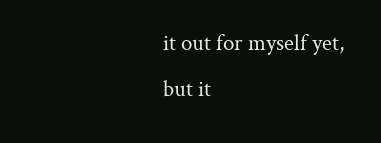it out for myself yet, but it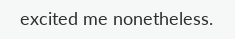excited me nonetheless.